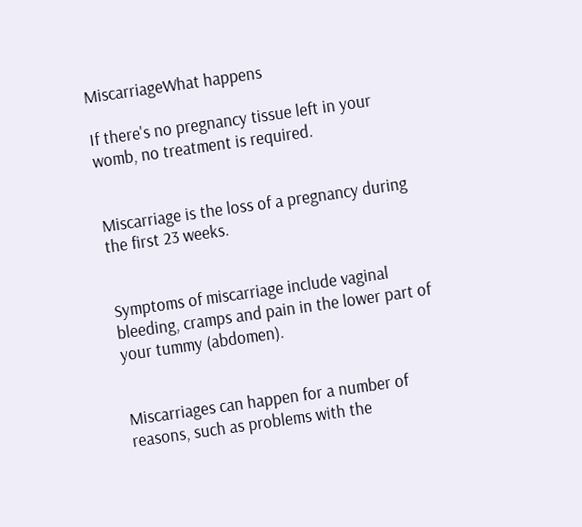MiscarriageWhat happens

If there's no pregnancy tissue left in your womb, no treatment is required.


Miscarriage is the loss of a pregnancy during the first 23 weeks.


Symptoms of miscarriage include vaginal bleeding, cramps and pain in the lower part of your tummy (abdomen).


Miscarriages can happen for a number of reasons, such as problems with the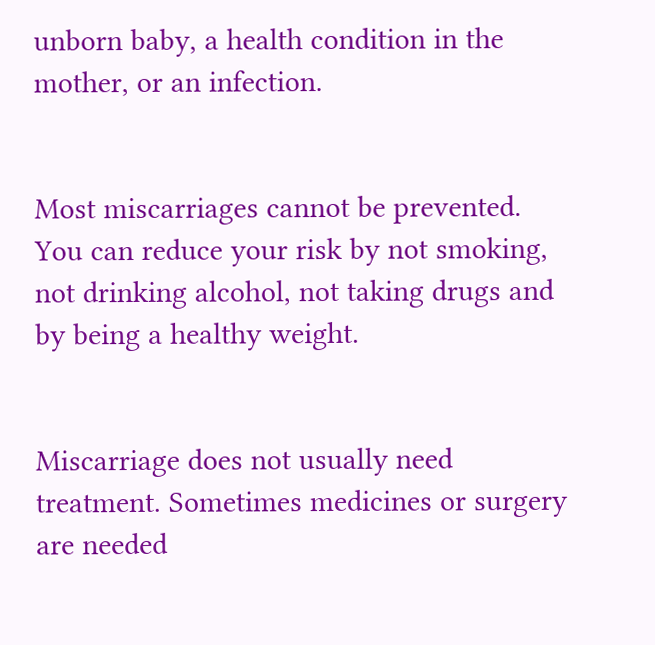unborn baby, a health condition in the mother, or an infection.


Most miscarriages cannot be prevented. You can reduce your risk by not smoking, not drinking alcohol, not taking drugs and by being a healthy weight.


Miscarriage does not usually need treatment. Sometimes medicines or surgery are needed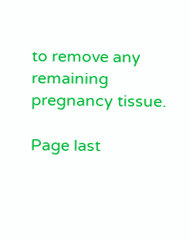to remove any remaining pregnancy tissue.

Page last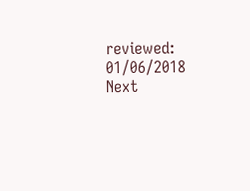reviewed: 01/06/2018
Next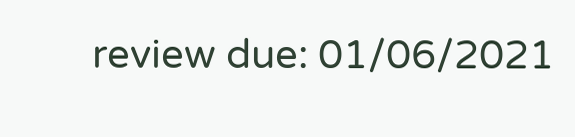review due: 01/06/2021